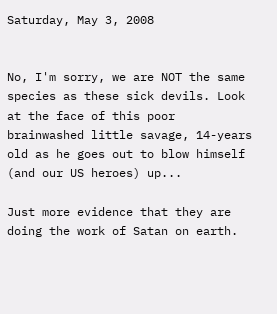Saturday, May 3, 2008


No, I'm sorry, we are NOT the same species as these sick devils. Look at the face of this poor brainwashed little savage, 14-years old as he goes out to blow himself (and our US heroes) up...

Just more evidence that they are doing the work of Satan on earth.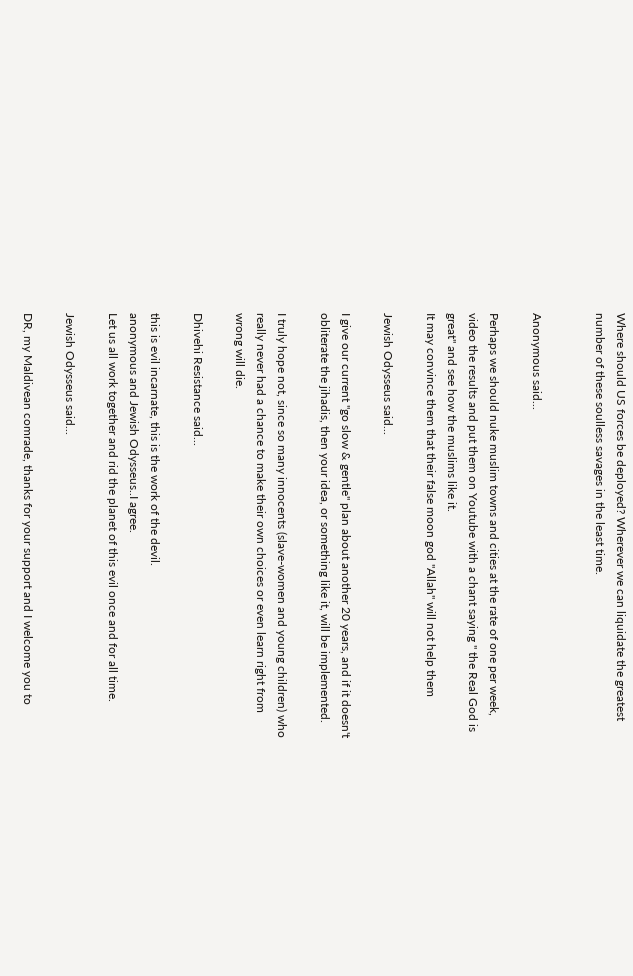Where should US forces be deployed? Wherever we can liquidate the greatest number of these soulless savages in the least time.


Anonymous said...

Perhaps we should nuke muslim towns and cities at the rate of one per week, video the results and put them on Youtube with a chant saying " the Real God is great" and see how the muslims like it.
It may convince them that their false moon god "Allah" will not help them

Jewish Odysseus said...

I give our current "go slow & gentle" plan about another 20 years, and if it doesn't obliterate the jihadis, then your idea, or something like it, will be implemented.

I truly hope not, since so many innocents (slave-women and young children) who really never had a chance to make their own choices or even learn right from wrong will die.

Dhivehi Resistance said...

this is evil incarnate, this is the work of the devil.
anonymous and Jewish Odysseus..I agree.
Let us all work together and rid the planet of this evil once and for all time.

Jewish Odysseus said...

DR, my Maldivean comrade, thanks for your support and I welcome you to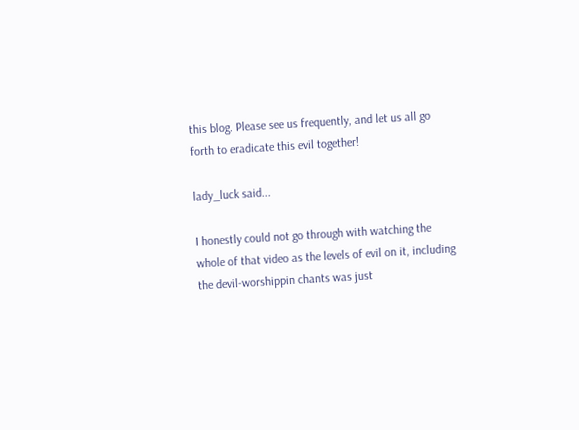this blog. Please see us frequently, and let us all go forth to eradicate this evil together!

lady_luck said...

I honestly could not go through with watching the whole of that video as the levels of evil on it, including the devil-worshippin chants was just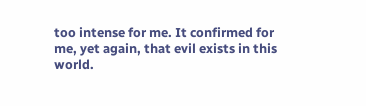too intense for me. It confirmed for me, yet again, that evil exists in this world.